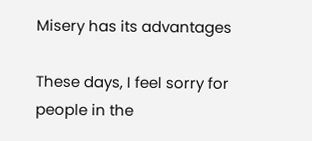Misery has its advantages

These days, I feel sorry for people in the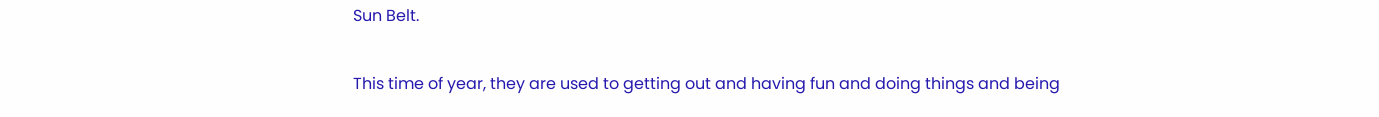Sun Belt.

This time of year, they are used to getting out and having fun and doing things and being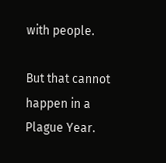with people.

But that cannot happen in a Plague Year.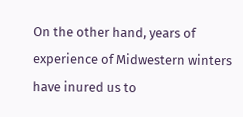On the other hand, years of experience of Midwestern winters have inured us to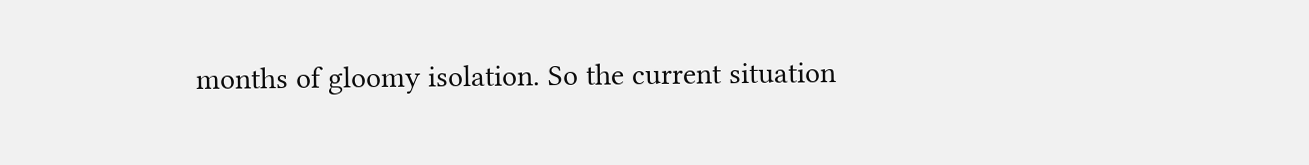months of gloomy isolation. So the current situation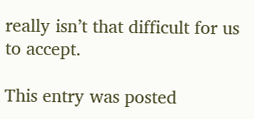really isn’t that difficult for us to accept.

This entry was posted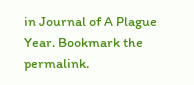in Journal of A Plague Year. Bookmark the permalink.